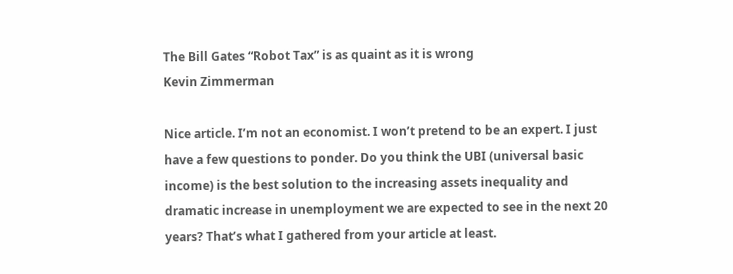The Bill Gates “Robot Tax” is as quaint as it is wrong
Kevin Zimmerman

Nice article. I’m not an economist. I won’t pretend to be an expert. I just have a few questions to ponder. Do you think the UBI (universal basic income) is the best solution to the increasing assets inequality and dramatic increase in unemployment we are expected to see in the next 20 years? That’s what I gathered from your article at least.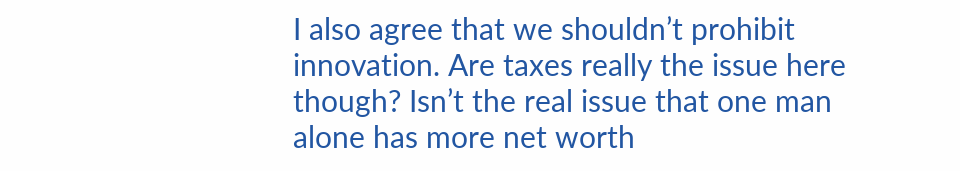I also agree that we shouldn’t prohibit innovation. Are taxes really the issue here though? Isn’t the real issue that one man alone has more net worth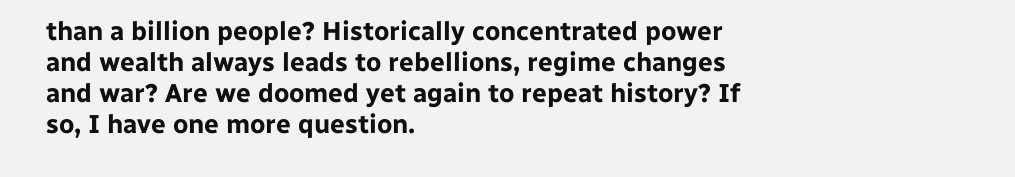than a billion people? Historically concentrated power and wealth always leads to rebellions, regime changes and war? Are we doomed yet again to repeat history? If so, I have one more question.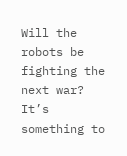Will the robots be fighting the next war? It’s something to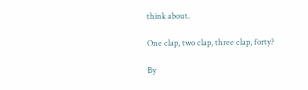think about.

One clap, two clap, three clap, forty?

By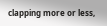clapping more or less,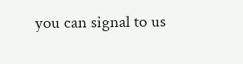you can signal to us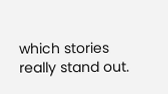which stories really stand out.